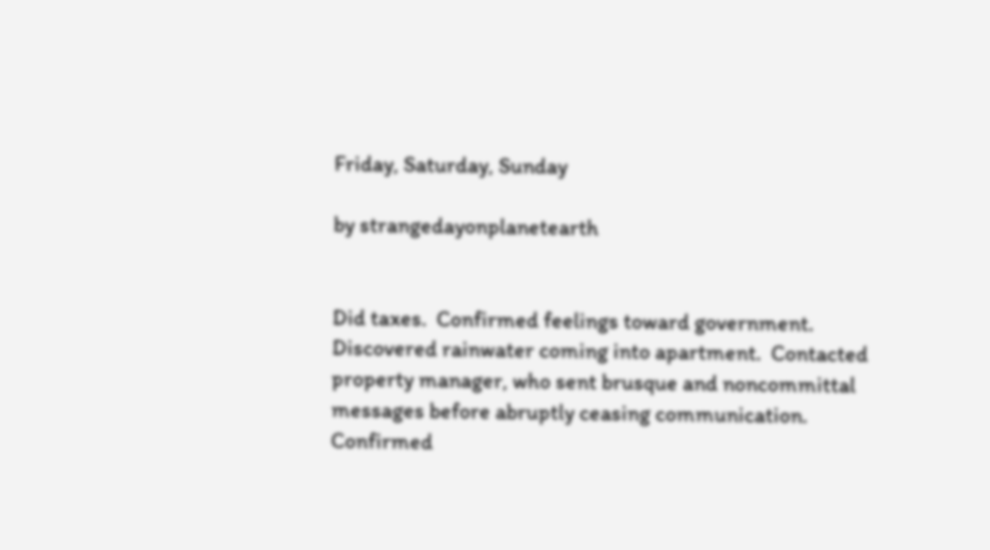Friday, Saturday, Sunday

by strangedayonplanetearth


Did taxes.  Confirmed feelings toward government.  Discovered rainwater coming into apartment.  Contacted property manager, who sent brusque and noncommittal messages before abruptly ceasing communication.  Confirmed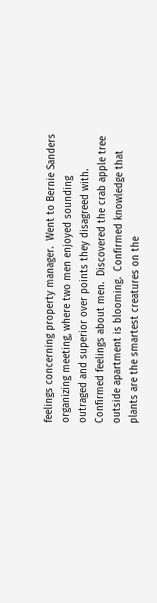feelings concerning property manager.  Went to Bernie Sanders organizing meeting, where two men enjoyed sounding outraged and superior over points they disagreed with.  Confirmed feelings about men.  Discovered the crab apple tree outside apartment is blooming.  Confirmed knowledge that plants are the smartest creatures on the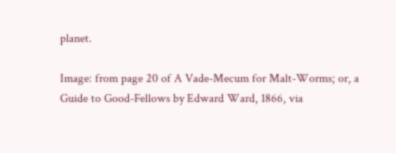planet.

Image: from page 20 of A Vade-Mecum for Malt-Worms; or, a Guide to Good-Fellows by Edward Ward, 1866, via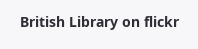British Library on flickr